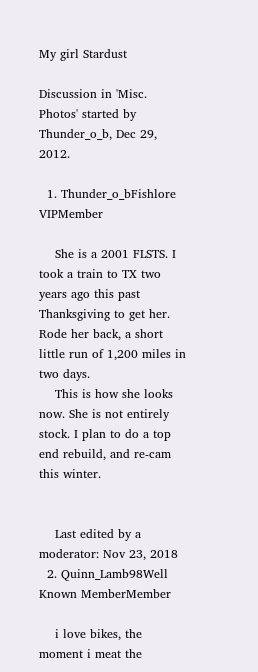My girl Stardust

Discussion in 'Misc. Photos' started by Thunder_o_b, Dec 29, 2012.

  1. Thunder_o_bFishlore VIPMember

    She is a 2001 FLSTS. I took a train to TX two years ago this past Thanksgiving to get her. Rode her back, a short little run of 1,200 miles in two days.
    This is how she looks now. She is not entirely stock. I plan to do a top end rebuild, and re-cam this winter.


    Last edited by a moderator: Nov 23, 2018
  2. Quinn_Lamb98Well Known MemberMember

    i love bikes, the moment i meat the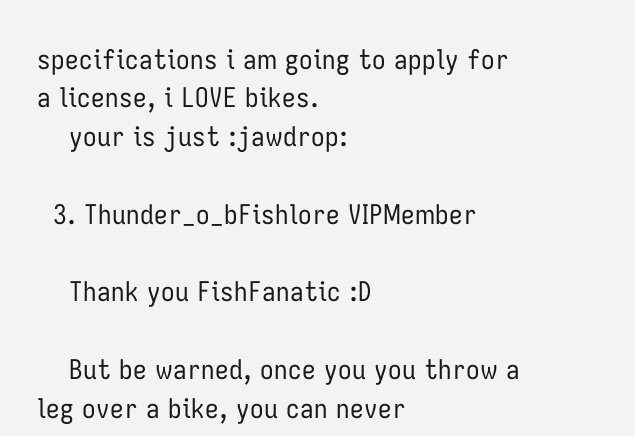specifications i am going to apply for a license, i LOVE bikes.
    your is just :jawdrop:

  3. Thunder_o_bFishlore VIPMember

    Thank you FishFanatic :D

    But be warned, once you you throw a leg over a bike, you can never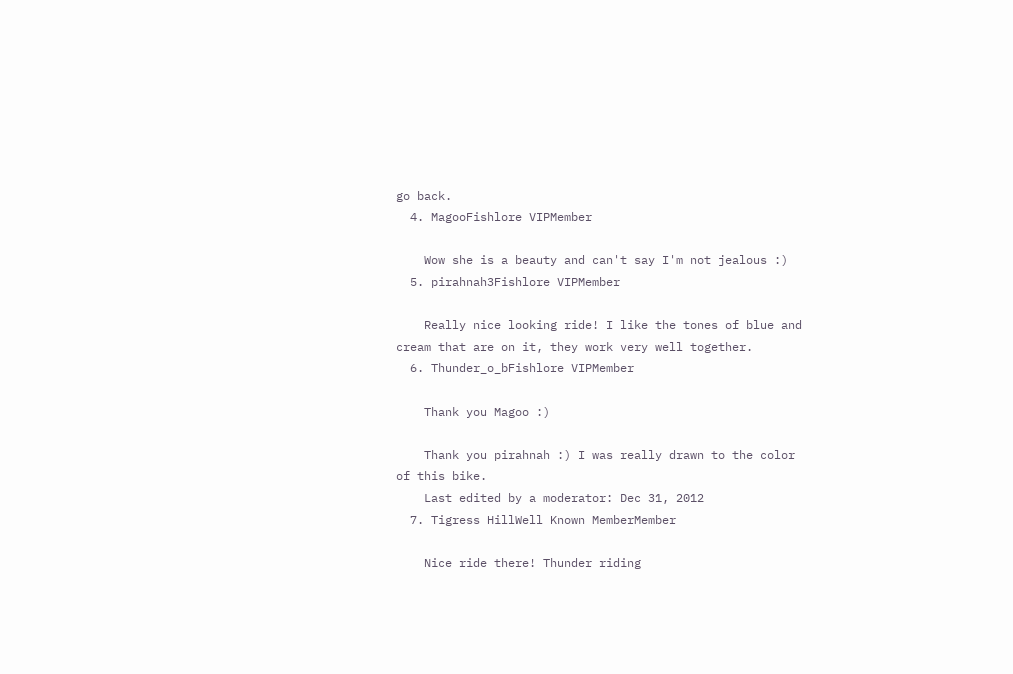go back.
  4. MagooFishlore VIPMember

    Wow she is a beauty and can't say I'm not jealous :)
  5. pirahnah3Fishlore VIPMember

    Really nice looking ride! I like the tones of blue and cream that are on it, they work very well together.
  6. Thunder_o_bFishlore VIPMember

    Thank you Magoo :)

    Thank you pirahnah :) I was really drawn to the color of this bike.
    Last edited by a moderator: Dec 31, 2012
  7. Tigress HillWell Known MemberMember

    Nice ride there! Thunder riding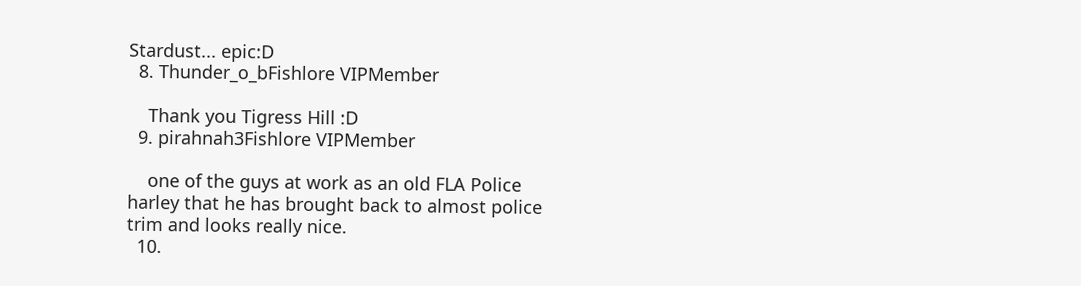Stardust... epic:D
  8. Thunder_o_bFishlore VIPMember

    Thank you Tigress Hill :D
  9. pirahnah3Fishlore VIPMember

    one of the guys at work as an old FLA Police harley that he has brought back to almost police trim and looks really nice.
  10.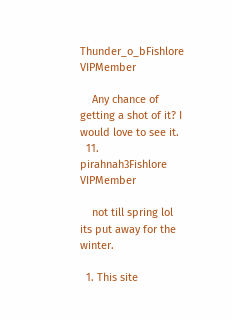Thunder_o_bFishlore VIPMember

    Any chance of getting a shot of it? I would love to see it.
  11. pirahnah3Fishlore VIPMember

    not till spring lol its put away for the winter.

  1. This site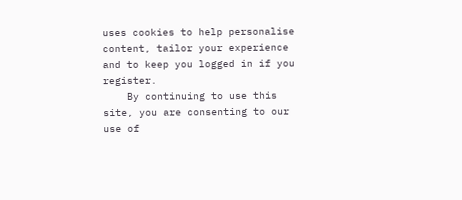uses cookies to help personalise content, tailor your experience and to keep you logged in if you register.
    By continuing to use this site, you are consenting to our use of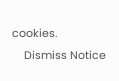cookies.
    Dismiss Notice